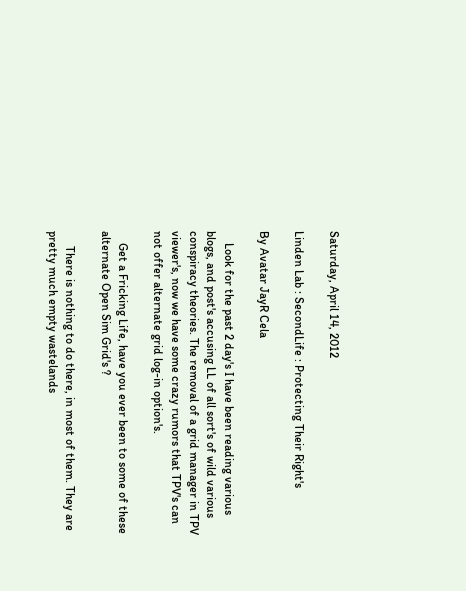Saturday, April 14, 2012

Linden Lab : SecondLife : Protecting Their Right's

By Avatar JayR Cela

    Look for the past 2 day's I have been reading various blogs, and post's accusing LL of all sort's of wild various conspiracy theories. The removal of a grid manager in TPV viewer's, now we have some crazy rumors that TPV's can not offer alternate grid log-in option's.

    Get a Fricking Life, have you ever been to some of these alternate Open Sim Grid's ?

     There is nothing to do there, in most of them. They are pretty much empty wastelands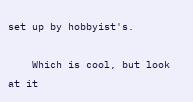set up by hobbyist's.

    Which is cool, but look at it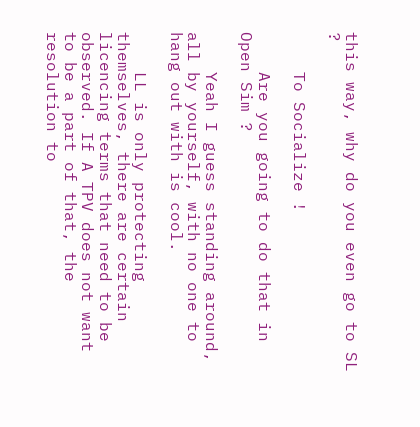this way, why do you even go to SL ?

    To Socialize !

    Are you going to do that in Open Sim ?

    Yeah I guess standing around, all by yourself, with no one to hang out with is cool.

    LL is only protecting themselves, there are certain licencing terms that need to be observed. If A TPV does not want to be a part of that, the resolution to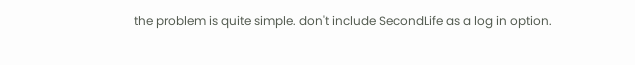the problem is quite simple. don't include SecondLife as a log in option.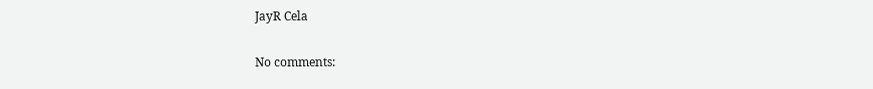JayR Cela

No comments: